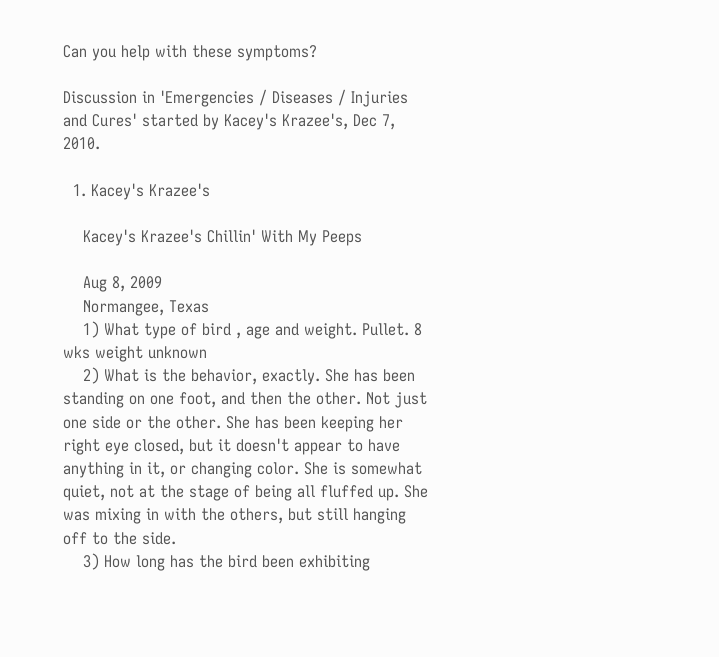Can you help with these symptoms?

Discussion in 'Emergencies / Diseases / Injuries and Cures' started by Kacey's Krazee's, Dec 7, 2010.

  1. Kacey's Krazee's

    Kacey's Krazee's Chillin' With My Peeps

    Aug 8, 2009
    Normangee, Texas
    1) What type of bird , age and weight. Pullet. 8 wks weight unknown
    2) What is the behavior, exactly. She has been standing on one foot, and then the other. Not just one side or the other. She has been keeping her right eye closed, but it doesn't appear to have anything in it, or changing color. She is somewhat quiet, not at the stage of being all fluffed up. She was mixing in with the others, but still hanging off to the side.
    3) How long has the bird been exhibiting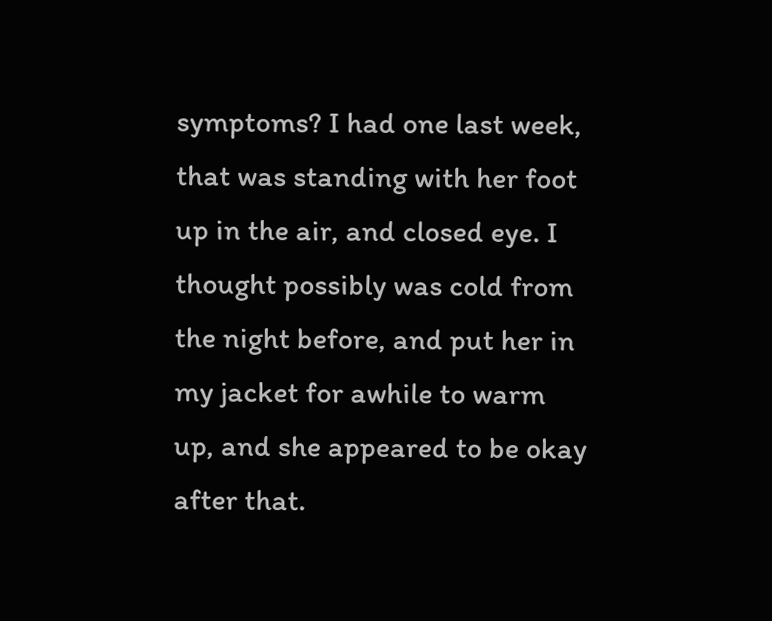symptoms? I had one last week, that was standing with her foot up in the air, and closed eye. I thought possibly was cold from the night before, and put her in my jacket for awhile to warm up, and she appeared to be okay after that.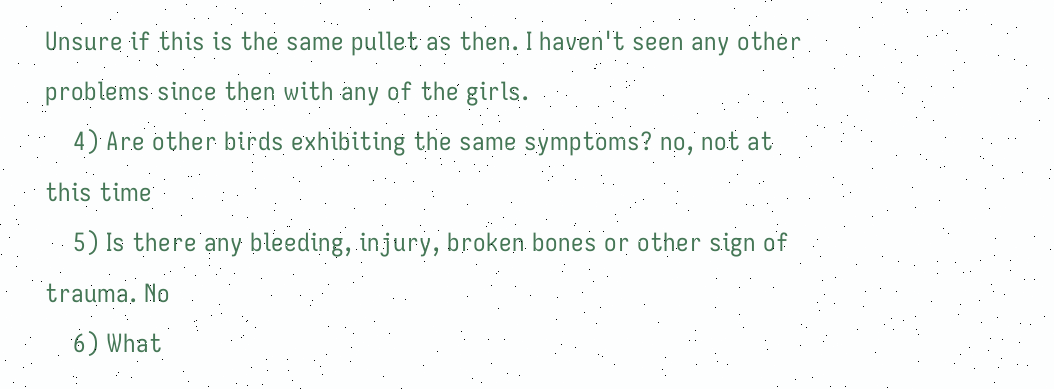Unsure if this is the same pullet as then. I haven't seen any other problems since then with any of the girls.
    4) Are other birds exhibiting the same symptoms? no, not at this time
    5) Is there any bleeding, injury, broken bones or other sign of trauma. No
    6) What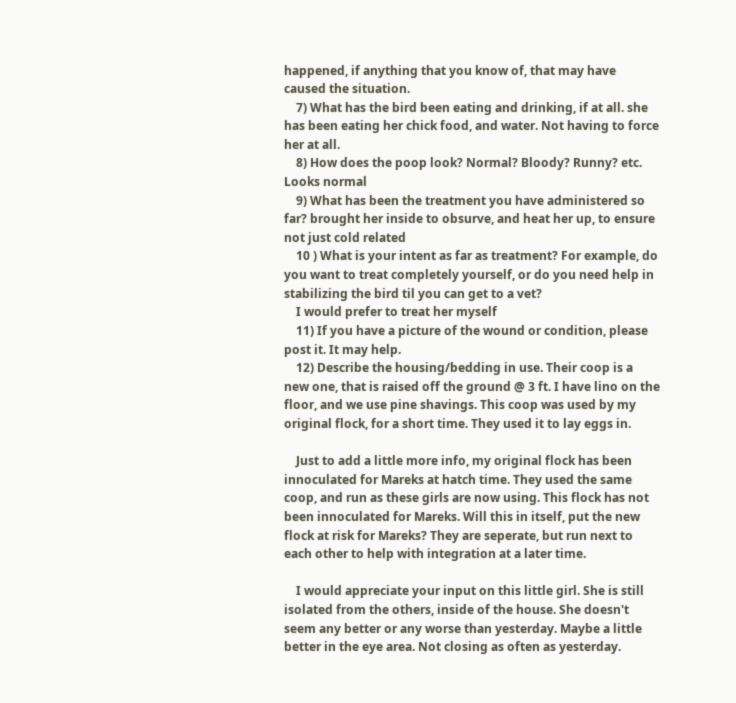happened, if anything that you know of, that may have caused the situation.
    7) What has the bird been eating and drinking, if at all. she has been eating her chick food, and water. Not having to force her at all.
    8) How does the poop look? Normal? Bloody? Runny? etc. Looks normal
    9) What has been the treatment you have administered so far? brought her inside to obsurve, and heat her up, to ensure not just cold related
    10 ) What is your intent as far as treatment? For example, do you want to treat completely yourself, or do you need help in stabilizing the bird til you can get to a vet?
    I would prefer to treat her myself
    11) If you have a picture of the wound or condition, please post it. It may help.
    12) Describe the housing/bedding in use. Their coop is a new one, that is raised off the ground @ 3 ft. I have lino on the floor, and we use pine shavings. This coop was used by my original flock, for a short time. They used it to lay eggs in.

    Just to add a little more info, my original flock has been innoculated for Mareks at hatch time. They used the same coop, and run as these girls are now using. This flock has not been innoculated for Mareks. Will this in itself, put the new flock at risk for Mareks? They are seperate, but run next to each other to help with integration at a later time.

    I would appreciate your input on this little girl. She is still isolated from the others, inside of the house. She doesn't seem any better or any worse than yesterday. Maybe a little better in the eye area. Not closing as often as yesterday.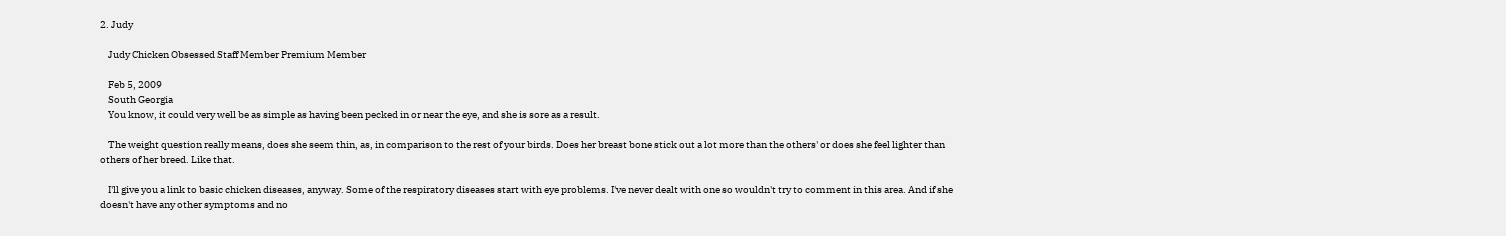2. Judy

    Judy Chicken Obsessed Staff Member Premium Member

    Feb 5, 2009
    South Georgia
    You know, it could very well be as simple as having been pecked in or near the eye, and she is sore as a result.

    The weight question really means, does she seem thin, as, in comparison to the rest of your birds. Does her breast bone stick out a lot more than the others' or does she feel lighter than others of her breed. Like that.

    I'll give you a link to basic chicken diseases, anyway. Some of the respiratory diseases start with eye problems. I've never dealt with one so wouldn't try to comment in this area. And if she doesn't have any other symptoms and no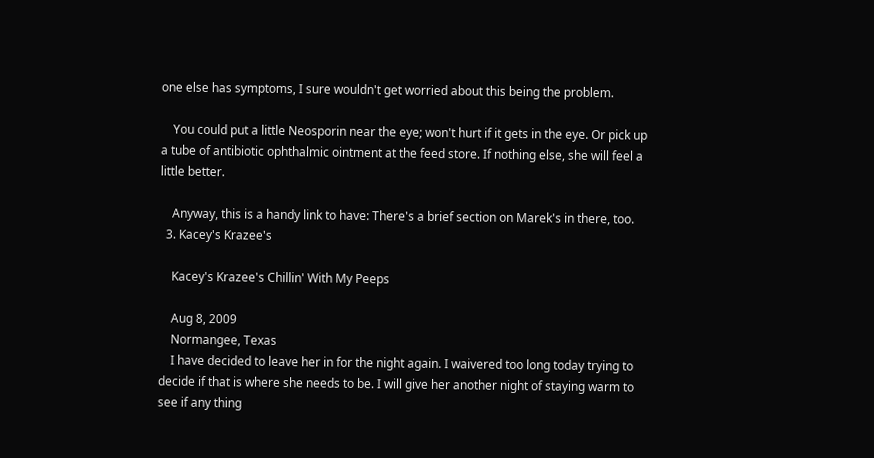one else has symptoms, I sure wouldn't get worried about this being the problem.

    You could put a little Neosporin near the eye; won't hurt if it gets in the eye. Or pick up a tube of antibiotic ophthalmic ointment at the feed store. If nothing else, she will feel a little better.

    Anyway, this is a handy link to have: There's a brief section on Marek's in there, too.
  3. Kacey's Krazee's

    Kacey's Krazee's Chillin' With My Peeps

    Aug 8, 2009
    Normangee, Texas
    I have decided to leave her in for the night again. I waivered too long today trying to decide if that is where she needs to be. I will give her another night of staying warm to see if any thing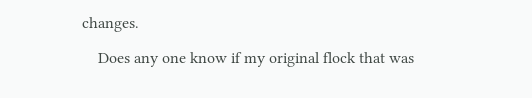changes.

    Does any one know if my original flock that was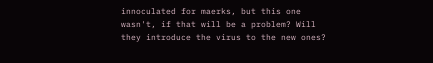innoculated for maerks, but this one wasn't, if that will be a problem? Will they introduce the virus to the new ones?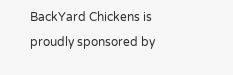BackYard Chickens is proudly sponsored by